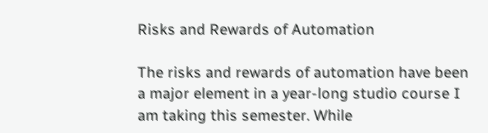Risks and Rewards of Automation

The risks and rewards of automation have been a major element in a year-long studio course I am taking this semester. While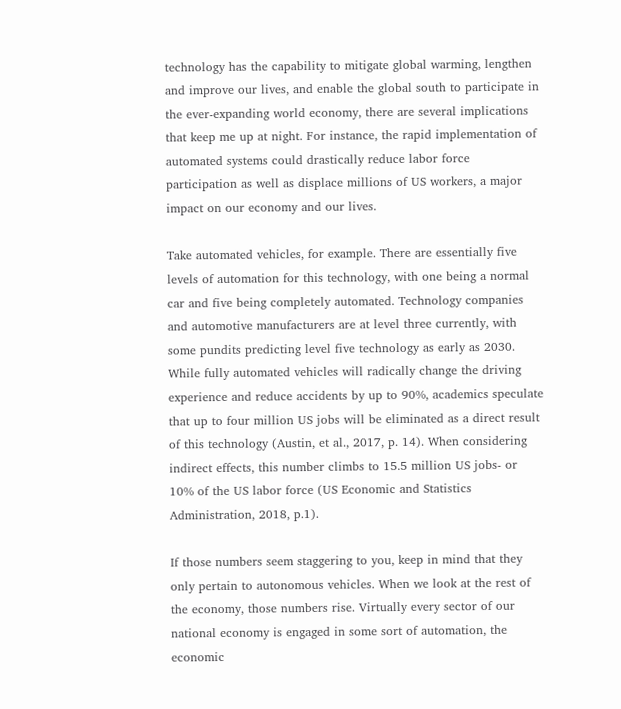technology has the capability to mitigate global warming, lengthen and improve our lives, and enable the global south to participate in the ever-expanding world economy, there are several implications that keep me up at night. For instance, the rapid implementation of automated systems could drastically reduce labor force participation as well as displace millions of US workers, a major impact on our economy and our lives.

Take automated vehicles, for example. There are essentially five levels of automation for this technology, with one being a normal car and five being completely automated. Technology companies and automotive manufacturers are at level three currently, with some pundits predicting level five technology as early as 2030. While fully automated vehicles will radically change the driving experience and reduce accidents by up to 90%, academics speculate that up to four million US jobs will be eliminated as a direct result of this technology (Austin, et al., 2017, p. 14). When considering indirect effects, this number climbs to 15.5 million US jobs- or 10% of the US labor force (US Economic and Statistics Administration, 2018, p.1).

If those numbers seem staggering to you, keep in mind that they only pertain to autonomous vehicles. When we look at the rest of the economy, those numbers rise. Virtually every sector of our national economy is engaged in some sort of automation, the economic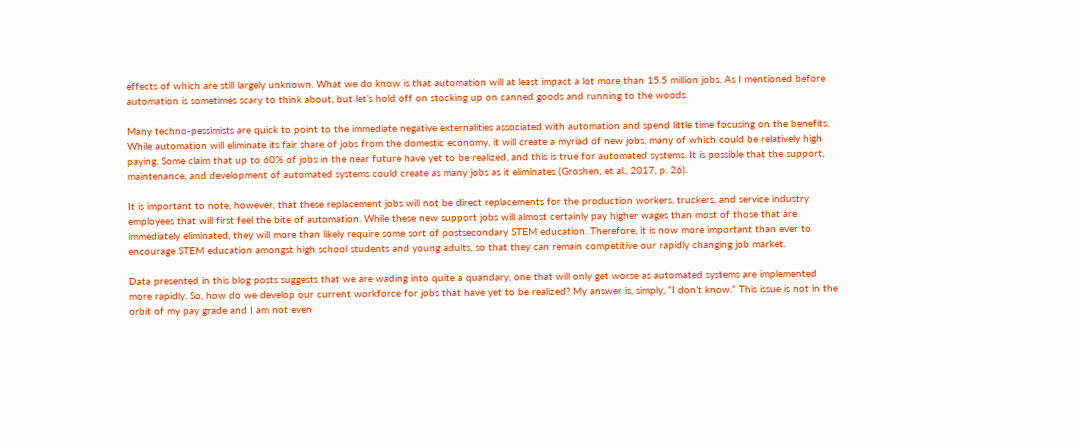effects of which are still largely unknown. What we do know is that automation will at least impact a lot more than 15.5 million jobs. As I mentioned before automation is sometimes scary to think about, but let’s hold off on stocking up on canned goods and running to the woods.

Many techno-pessimists are quick to point to the immediate negative externalities associated with automation and spend little time focusing on the benefits. While automation will eliminate its fair share of jobs from the domestic economy, it will create a myriad of new jobs, many of which could be relatively high paying. Some claim that up to 60% of jobs in the near future have yet to be realized, and this is true for automated systems. It is possible that the support, maintenance, and development of automated systems could create as many jobs as it eliminates (Groshen, et al., 2017, p. 26).

It is important to note, however, that these replacement jobs will not be direct replacements for the production workers, truckers, and service industry employees that will first feel the bite of automation. While these new support jobs will almost certainly pay higher wages than most of those that are immediately eliminated, they will more than likely require some sort of postsecondary STEM education. Therefore, it is now more important than ever to encourage STEM education amongst high school students and young adults, so that they can remain competitive our rapidly changing job market.

Data presented in this blog posts suggests that we are wading into quite a quandary, one that will only get worse as automated systems are implemented more rapidly. So, how do we develop our current workforce for jobs that have yet to be realized? My answer is, simply, “I don’t know.” This issue is not in the orbit of my pay grade and I am not even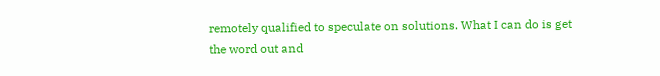remotely qualified to speculate on solutions. What I can do is get the word out and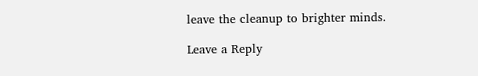leave the cleanup to brighter minds.

Leave a Reply